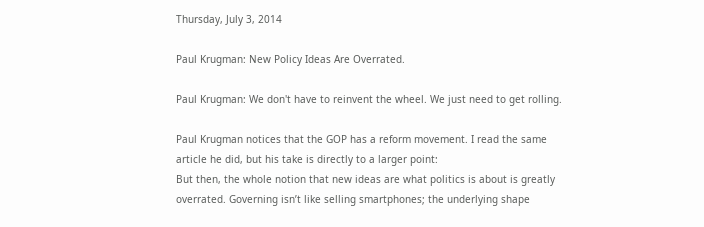Thursday, July 3, 2014

Paul Krugman: New Policy Ideas Are Overrated.

Paul Krugman: We don't have to reinvent the wheel. We just need to get rolling.

Paul Krugman notices that the GOP has a reform movement. I read the same article he did, but his take is directly to a larger point:
But then, the whole notion that new ideas are what politics is about is greatly overrated. Governing isn’t like selling smartphones; the underlying shape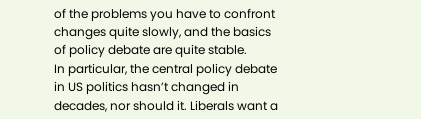of the problems you have to confront changes quite slowly, and the basics of policy debate are quite stable.
In particular, the central policy debate in US politics hasn’t changed in decades, nor should it. Liberals want a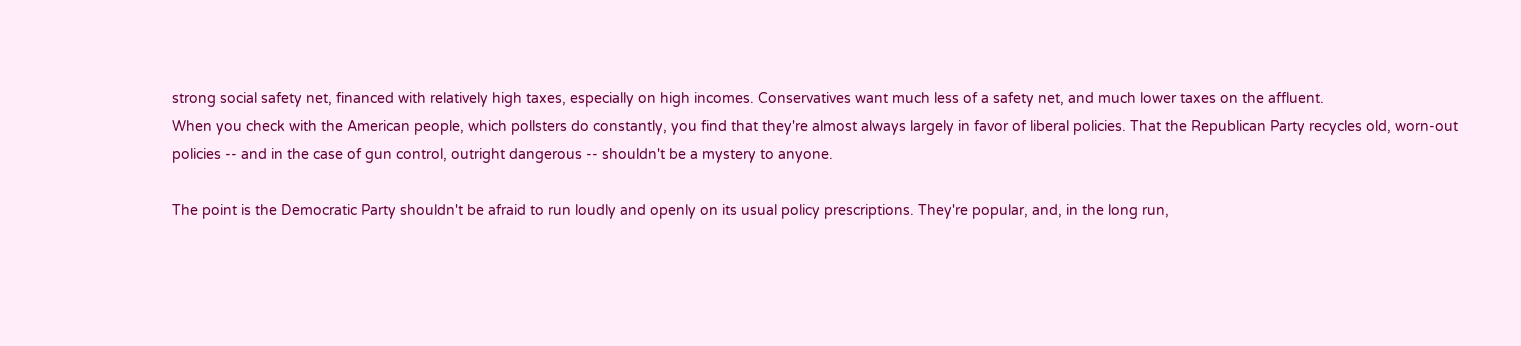strong social safety net, financed with relatively high taxes, especially on high incomes. Conservatives want much less of a safety net, and much lower taxes on the affluent.
When you check with the American people, which pollsters do constantly, you find that they're almost always largely in favor of liberal policies. That the Republican Party recycles old, worn-out policies -- and in the case of gun control, outright dangerous -- shouldn't be a mystery to anyone.

The point is the Democratic Party shouldn't be afraid to run loudly and openly on its usual policy prescriptions. They're popular, and, in the long run,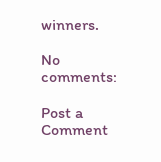winners.

No comments:

Post a Comment